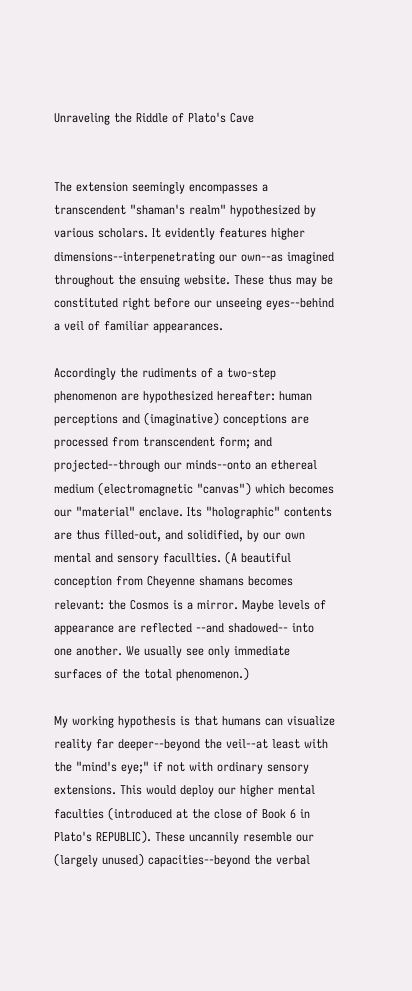Unraveling the Riddle of Plato's Cave


The extension seemingly encompasses a transcendent "shaman's realm" hypothesized by various scholars. It evidently features higher dimensions--interpenetrating our own--as imagined throughout the ensuing website. These thus may be constituted right before our unseeing eyes--behind a veil of familiar appearances.

Accordingly the rudiments of a two-step phenomenon are hypothesized hereafter: human perceptions and (imaginative) conceptions are processed from transcendent form; and projected--through our minds--onto an ethereal medium (electromagnetic "canvas") which becomes our "material" enclave. Its "holographic" contents are thus filled-out, and solidified, by our own mental and sensory facullties. (A beautiful conception from Cheyenne shamans becomes relevant: the Cosmos is a mirror. Maybe levels of appearance are reflected --and shadowed-- into one another. We usually see only immediate surfaces of the total phenomenon.)

My working hypothesis is that humans can visualize reality far deeper--beyond the veil--at least with the "mind's eye;" if not with ordinary sensory extensions. This would deploy our higher mental faculties (introduced at the close of Book 6 in Plato's REPUBLIC). These uncannily resemble our (largely unused) capacities--beyond the verbal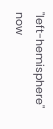"left-hemisphere" now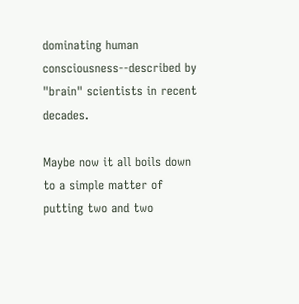dominating human consciousness--described by "brain" scientists in recent decades.

Maybe now it all boils down to a simple matter of putting two and two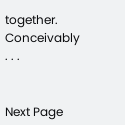together. Conceivably . . .


Next Page